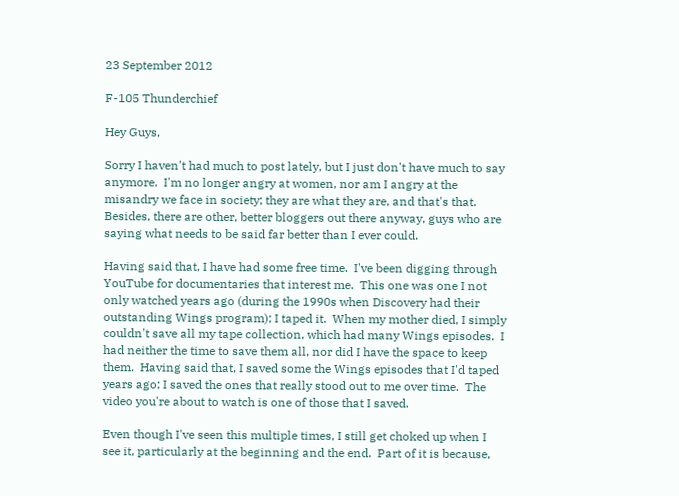23 September 2012

F-105 Thunderchief

Hey Guys,

Sorry I haven't had much to post lately, but I just don't have much to say anymore.  I'm no longer angry at women, nor am I angry at the misandry we face in society; they are what they are, and that's that.  Besides, there are other, better bloggers out there anyway, guys who are saying what needs to be said far better than I ever could.

Having said that, I have had some free time.  I've been digging through YouTube for documentaries that interest me.  This one was one I not only watched years ago (during the 1990s when Discovery had their outstanding Wings program); I taped it.  When my mother died, I simply couldn't save all my tape collection, which had many Wings episodes.  I had neither the time to save them all, nor did I have the space to keep them.  Having said that, I saved some the Wings episodes that I'd taped years ago; I saved the ones that really stood out to me over time.  The video you're about to watch is one of those that I saved.

Even though I've seen this multiple times, I still get choked up when I see it, particularly at the beginning and the end.  Part of it is because,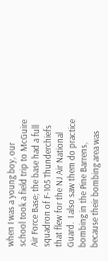when I was a young boy, our school took a field trip to McGuire Air Force Base; the base had a full squadron of F-105 Thunderchiefs that flew for the NJ Air National Guard.  I also saw them do practice bombing in the Pine Barrens, because their bombing area was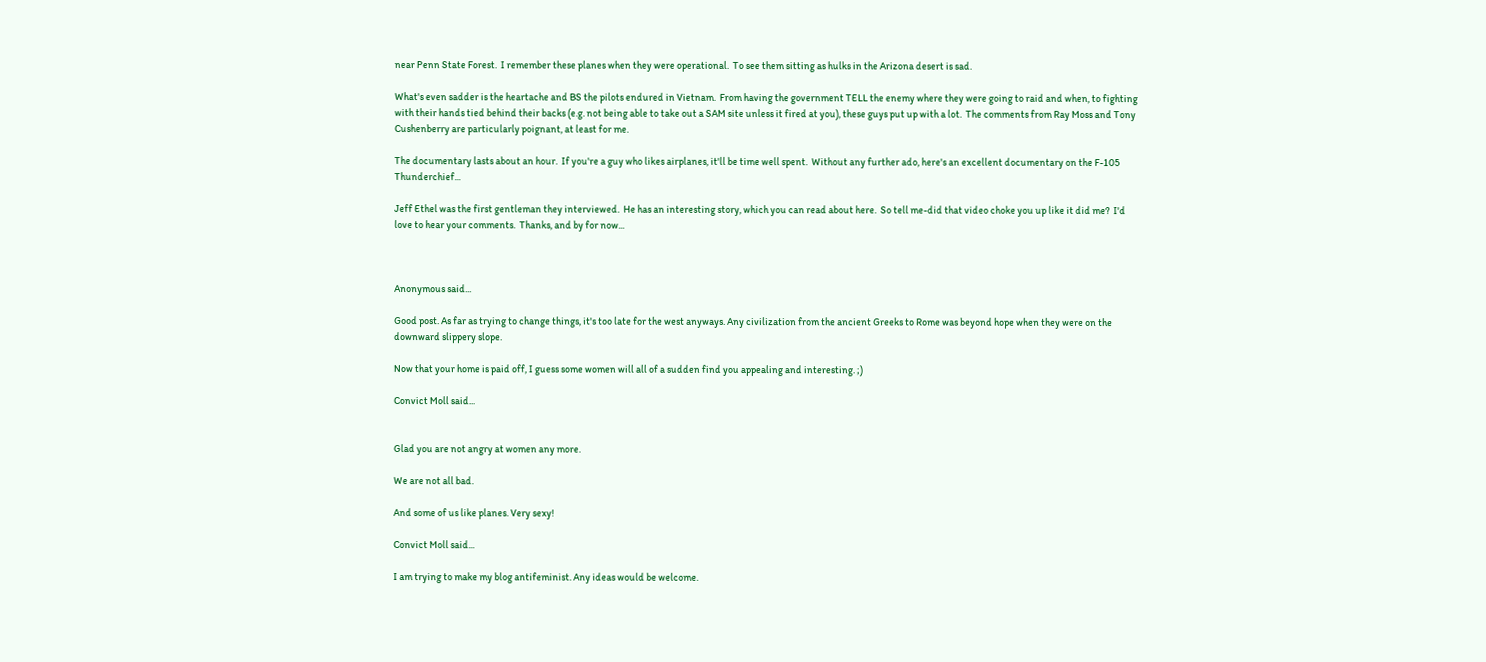near Penn State Forest.  I remember these planes when they were operational.  To see them sitting as hulks in the Arizona desert is sad.

What's even sadder is the heartache and BS the pilots endured in Vietnam.  From having the government TELL the enemy where they were going to raid and when, to fighting with their hands tied behind their backs (e.g. not being able to take out a SAM site unless it fired at you), these guys put up with a lot.  The comments from Ray Moss and Tony Cushenberry are particularly poignant, at least for me.

The documentary lasts about an hour.  If you're a guy who likes airplanes, it'll be time well spent.  Without any further ado, here's an excellent documentary on the F-105 Thunderchief...

Jeff Ethel was the first gentleman they interviewed.  He has an interesting story, which you can read about here.  So tell me-did that video choke you up like it did me?  I'd love to hear your comments.  Thanks, and by for now...



Anonymous said...

Good post. As far as trying to change things, it's too late for the west anyways. Any civilization from the ancient Greeks to Rome was beyond hope when they were on the downward slippery slope.

Now that your home is paid off, I guess some women will all of a sudden find you appealing and interesting. ;)

Convict Moll said...


Glad you are not angry at women any more.

We are not all bad.

And some of us like planes. Very sexy!

Convict Moll said...

I am trying to make my blog antifeminist. Any ideas would be welcome.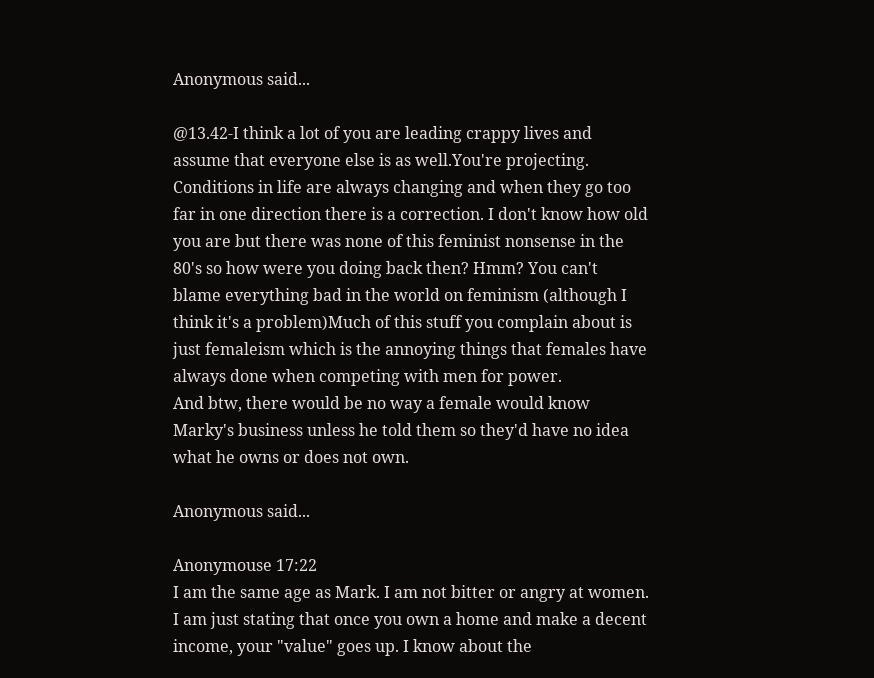Anonymous said...

@13.42-I think a lot of you are leading crappy lives and assume that everyone else is as well.You're projecting. Conditions in life are always changing and when they go too far in one direction there is a correction. I don't know how old you are but there was none of this feminist nonsense in the 80's so how were you doing back then? Hmm? You can't blame everything bad in the world on feminism (although I think it's a problem)Much of this stuff you complain about is just femaleism which is the annoying things that females have always done when competing with men for power.
And btw, there would be no way a female would know Marky's business unless he told them so they'd have no idea what he owns or does not own.

Anonymous said...

Anonymouse 17:22
I am the same age as Mark. I am not bitter or angry at women. I am just stating that once you own a home and make a decent income, your "value" goes up. I know about the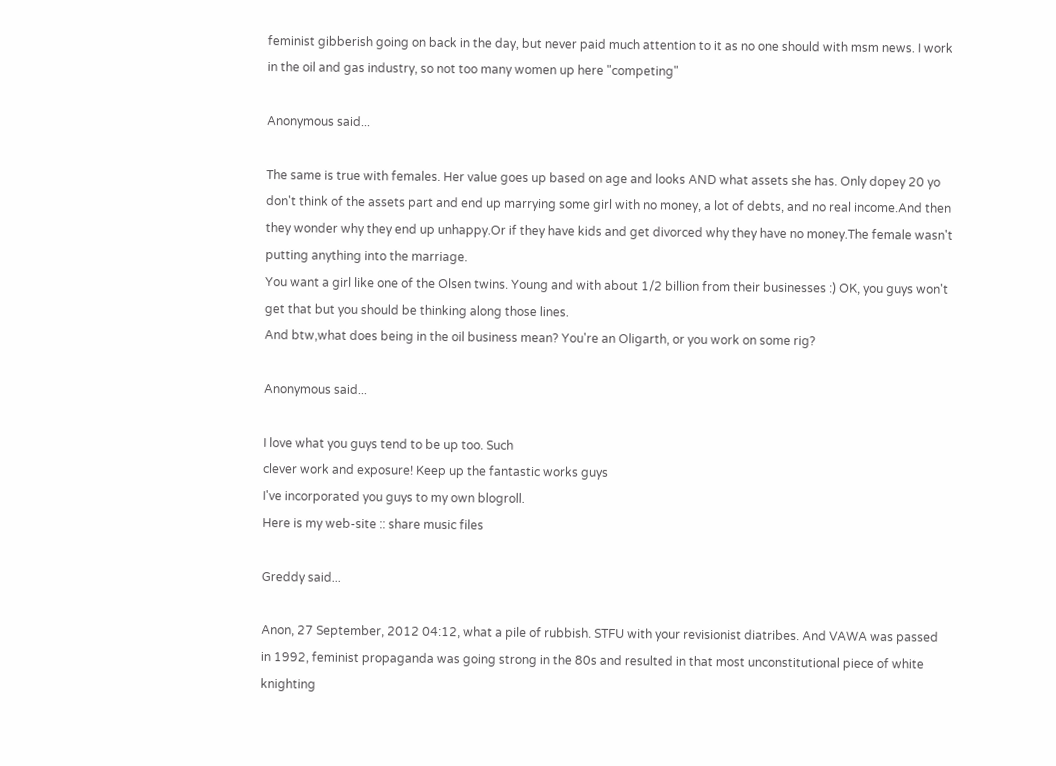feminist gibberish going on back in the day, but never paid much attention to it as no one should with msm news. I work in the oil and gas industry, so not too many women up here "competing"

Anonymous said...

The same is true with females. Her value goes up based on age and looks AND what assets she has. Only dopey 20 yo don't think of the assets part and end up marrying some girl with no money, a lot of debts, and no real income.And then they wonder why they end up unhappy.Or if they have kids and get divorced why they have no money.The female wasn't putting anything into the marriage.
You want a girl like one of the Olsen twins. Young and with about 1/2 billion from their businesses :) OK, you guys won't get that but you should be thinking along those lines.
And btw,what does being in the oil business mean? You're an Oligarth, or you work on some rig?

Anonymous said...

I love what you guys tend to be up too. Such
clever work and exposure! Keep up the fantastic works guys
I've incorporated you guys to my own blogroll.
Here is my web-site :: share music files

Greddy said...

Anon, 27 September, 2012 04:12, what a pile of rubbish. STFU with your revisionist diatribes. And VAWA was passed in 1992, feminist propaganda was going strong in the 80s and resulted in that most unconstitutional piece of white knighting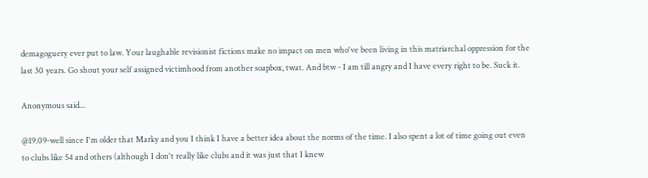demagoguery ever put to law. Your laughable revisionist fictions make no impact on men who've been living in this matriarchal oppression for the last 30 years. Go shout your self assigned victimhood from another soapbox, twat. And btw - I am till angry and I have every right to be. Suck it.

Anonymous said...

@19.09-well since I'm older that Marky and you I think I have a better idea about the norms of the time. I also spent a lot of time going out even to clubs like 54 and others (although I don't really like clubs and it was just that I knew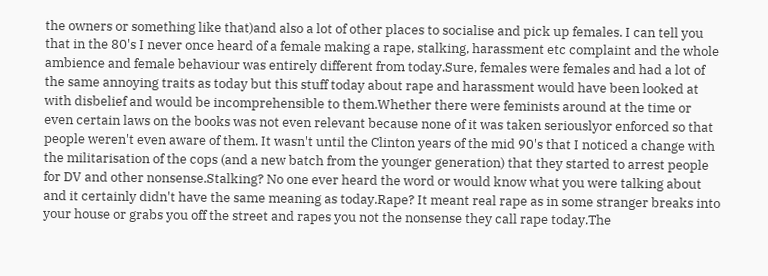the owners or something like that)and also a lot of other places to socialise and pick up females. I can tell you that in the 80's I never once heard of a female making a rape, stalking, harassment etc complaint and the whole ambience and female behaviour was entirely different from today.Sure, females were females and had a lot of the same annoying traits as today but this stuff today about rape and harassment would have been looked at with disbelief and would be incomprehensible to them.Whether there were feminists around at the time or even certain laws on the books was not even relevant because none of it was taken seriouslyor enforced so that people weren't even aware of them. It wasn't until the Clinton years of the mid 90's that I noticed a change with the militarisation of the cops (and a new batch from the younger generation) that they started to arrest people for DV and other nonsense.Stalking? No one ever heard the word or would know what you were talking about and it certainly didn't have the same meaning as today.Rape? It meant real rape as in some stranger breaks into your house or grabs you off the street and rapes you not the nonsense they call rape today.The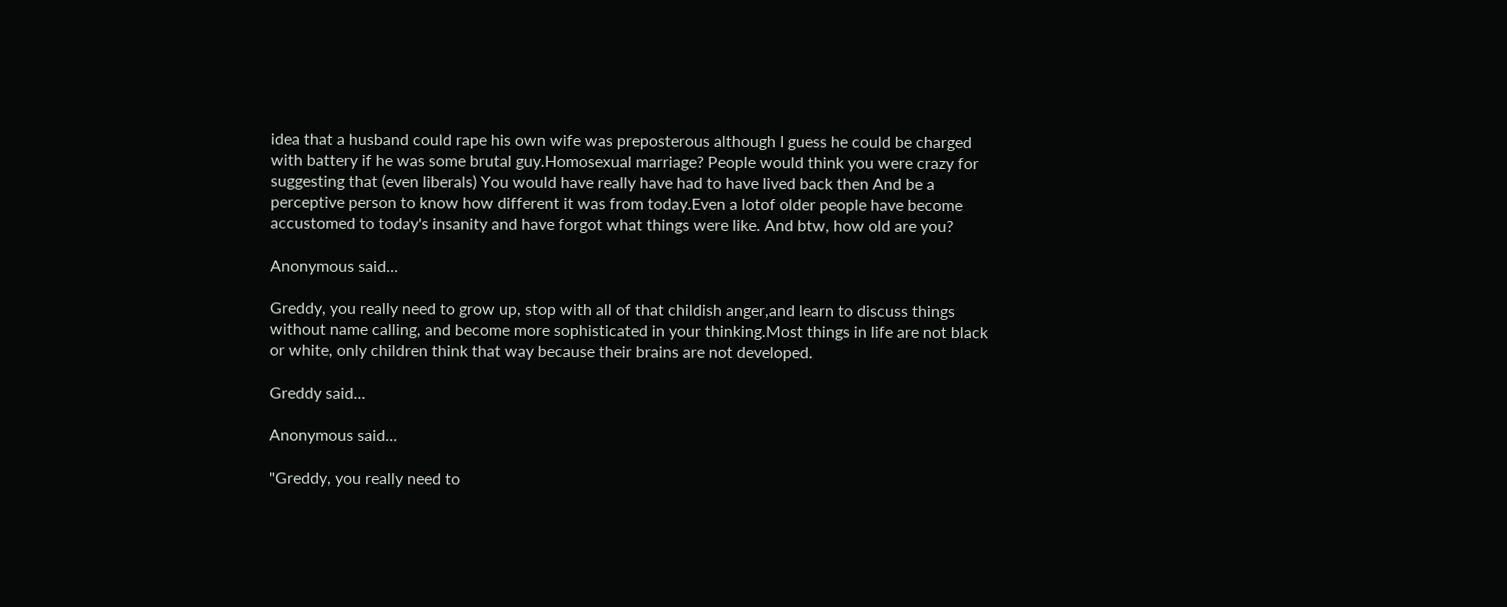idea that a husband could rape his own wife was preposterous although I guess he could be charged with battery if he was some brutal guy.Homosexual marriage? People would think you were crazy for suggesting that (even liberals) You would have really have had to have lived back then And be a perceptive person to know how different it was from today.Even a lotof older people have become accustomed to today's insanity and have forgot what things were like. And btw, how old are you?

Anonymous said...

Greddy, you really need to grow up, stop with all of that childish anger,and learn to discuss things without name calling, and become more sophisticated in your thinking.Most things in life are not black or white, only children think that way because their brains are not developed.

Greddy said...

Anonymous said...

"Greddy, you really need to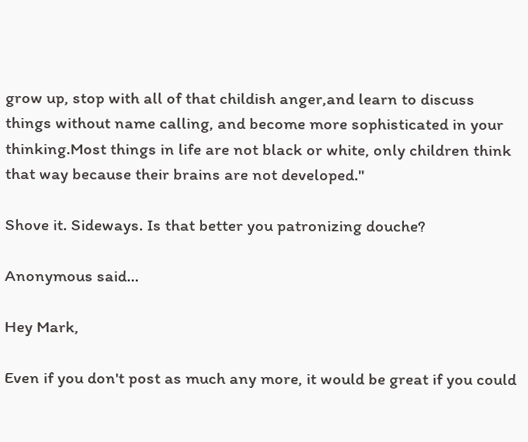grow up, stop with all of that childish anger,and learn to discuss things without name calling, and become more sophisticated in your thinking.Most things in life are not black or white, only children think that way because their brains are not developed."

Shove it. Sideways. Is that better you patronizing douche?

Anonymous said...

Hey Mark,

Even if you don't post as much any more, it would be great if you could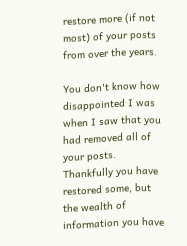restore more (if not most) of your posts from over the years.

You don't know how disappointed I was when I saw that you had removed all of your posts. Thankfully you have restored some, but the wealth of information you have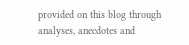provided on this blog through analyses, anecdotes and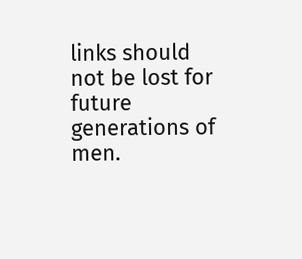links should not be lost for future generations of men.